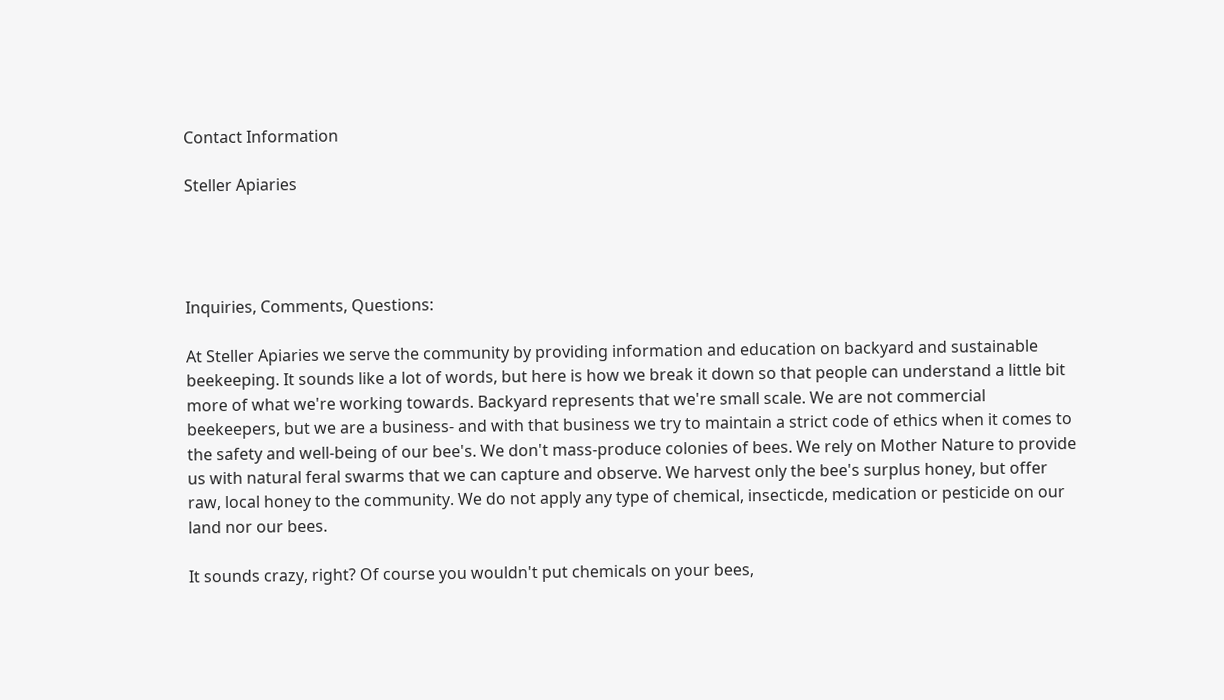Contact Information

Steller Apiaries




Inquiries, Comments, Questions:

At Steller Apiaries we serve the community by providing information and education on backyard and sustainable beekeeping. It sounds like a lot of words, but here is how we break it down so that people can understand a little bit more of what we're working towards. Backyard represents that we're small scale. We are not commercial beekeepers, but we are a business- and with that business we try to maintain a strict code of ethics when it comes to the safety and well-being of our bee's. We don't mass-produce colonies of bees. We rely on Mother Nature to provide us with natural feral swarms that we can capture and observe. We harvest only the bee's surplus honey, but offer raw, local honey to the community. We do not apply any type of chemical, insecticde, medication or pesticide on our land nor our bees.

It sounds crazy, right? Of course you wouldn't put chemicals on your bees,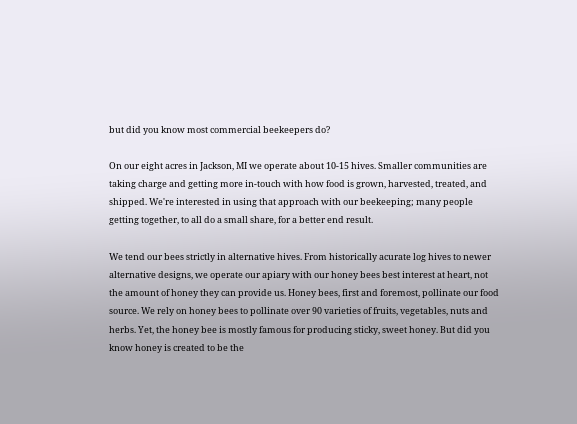but did you know most commercial beekeepers do?

On our eight acres in Jackson, MI we operate about 10-15 hives. Smaller communities are taking charge and getting more in-touch with how food is grown, harvested, treated, and shipped. We're interested in using that approach with our beekeeping; many people getting together, to all do a small share, for a better end result.

We tend our bees strictly in alternative hives. From historically acurate log hives to newer alternative designs, we operate our apiary with our honey bees best interest at heart, not the amount of honey they can provide us. Honey bees, first and foremost, pollinate our food source. We rely on honey bees to pollinate over 90 varieties of fruits, vegetables, nuts and herbs. Yet, the honey bee is mostly famous for producing sticky, sweet honey. But did you know honey is created to be the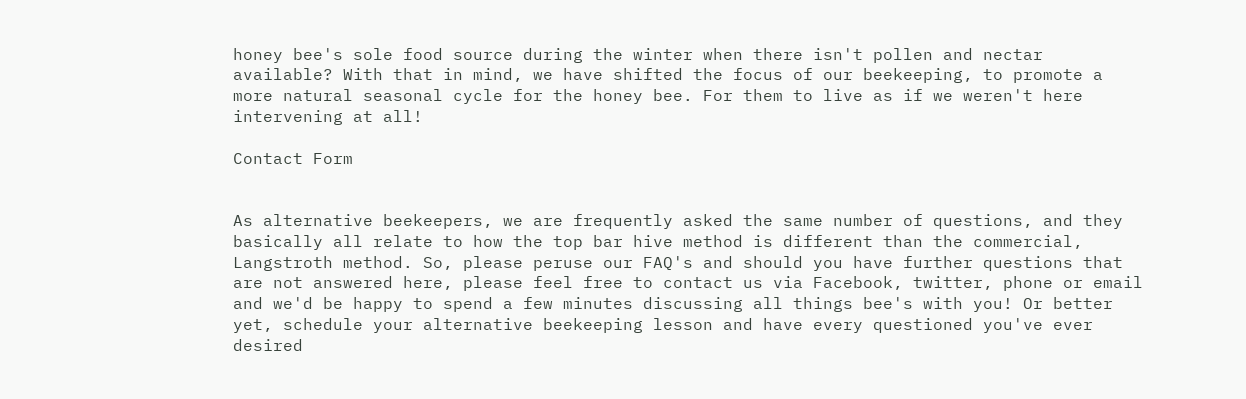honey bee's sole food source during the winter when there isn't pollen and nectar available? With that in mind, we have shifted the focus of our beekeeping, to promote a more natural seasonal cycle for the honey bee. For them to live as if we weren't here intervening at all!

Contact Form


As alternative beekeepers, we are frequently asked the same number of questions, and they basically all relate to how the top bar hive method is different than the commercial, Langstroth method. So, please peruse our FAQ's and should you have further questions that are not answered here, please feel free to contact us via Facebook, twitter, phone or email and we'd be happy to spend a few minutes discussing all things bee's with you! Or better yet, schedule your alternative beekeeping lesson and have every questioned you've ever desired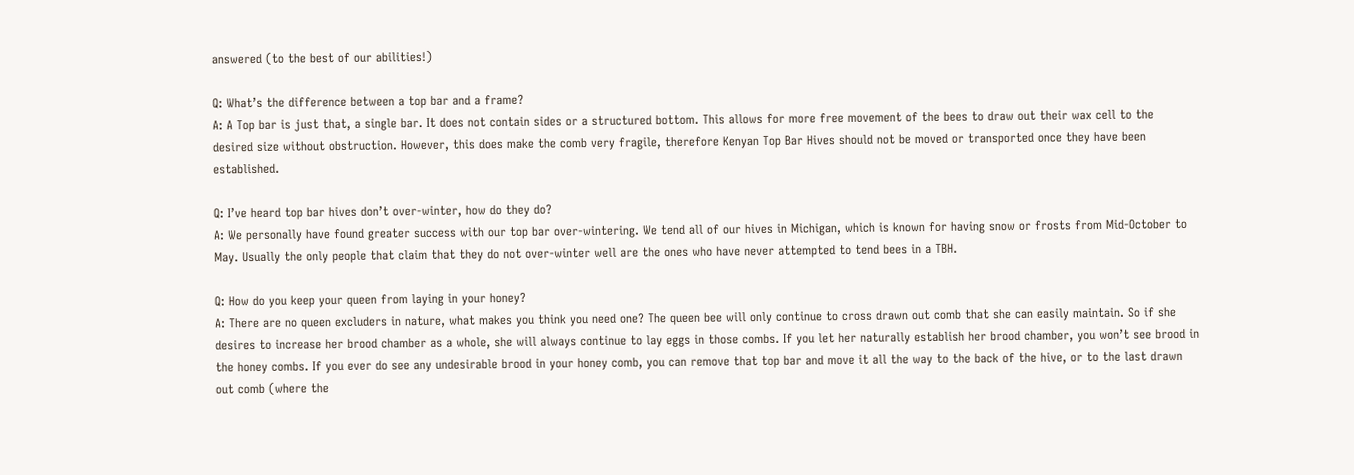answered (to the best of our abilities!)

Q: What’s the difference between a top bar and a frame?
A: A Top bar is just that, a single bar. It does not contain sides or a structured bottom. This allows for more free movement of the bees to draw out their wax cell to the desired size without obstruction. However, this does make the comb very fragile, therefore Kenyan Top Bar Hives should not be moved or transported once they have been established.

Q: I’ve heard top bar hives don’t over-winter, how do they do?
A: We personally have found greater success with our top bar over-wintering. We tend all of our hives in Michigan, which is known for having snow or frosts from Mid-October to May. Usually the only people that claim that they do not over-winter well are the ones who have never attempted to tend bees in a TBH.

Q: How do you keep your queen from laying in your honey?
A: There are no queen excluders in nature, what makes you think you need one? The queen bee will only continue to cross drawn out comb that she can easily maintain. So if she desires to increase her brood chamber as a whole, she will always continue to lay eggs in those combs. If you let her naturally establish her brood chamber, you won’t see brood in the honey combs. If you ever do see any undesirable brood in your honey comb, you can remove that top bar and move it all the way to the back of the hive, or to the last drawn out comb (where the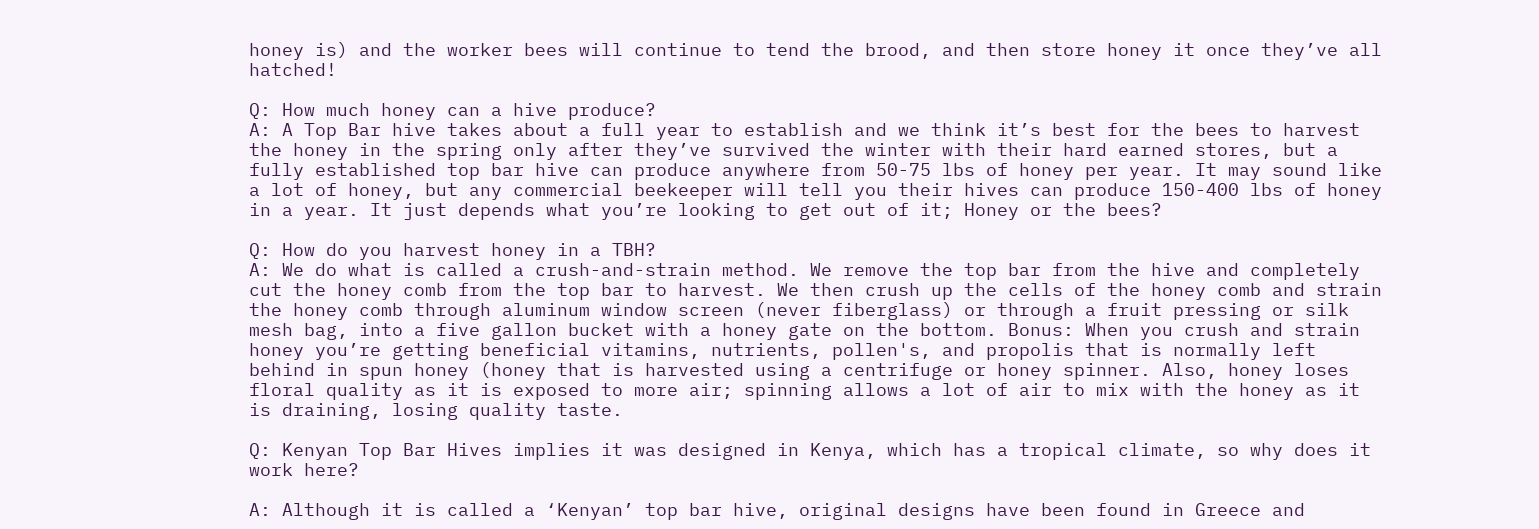honey is) and the worker bees will continue to tend the brood, and then store honey it once they’ve all hatched!

Q: How much honey can a hive produce?
A: A Top Bar hive takes about a full year to establish and we think it’s best for the bees to harvest the honey in the spring only after they’ve survived the winter with their hard earned stores, but a fully established top bar hive can produce anywhere from 50-75 lbs of honey per year. It may sound like a lot of honey, but any commercial beekeeper will tell you their hives can produce 150-400 lbs of honey in a year. It just depends what you’re looking to get out of it; Honey or the bees?

Q: How do you harvest honey in a TBH?
A: We do what is called a crush-and-strain method. We remove the top bar from the hive and completely cut the honey comb from the top bar to harvest. We then crush up the cells of the honey comb and strain the honey comb through aluminum window screen (never fiberglass) or through a fruit pressing or silk mesh bag, into a five gallon bucket with a honey gate on the bottom. Bonus: When you crush and strain honey you’re getting beneficial vitamins, nutrients, pollen's, and propolis that is normally left behind in spun honey (honey that is harvested using a centrifuge or honey spinner. Also, honey loses floral quality as it is exposed to more air; spinning allows a lot of air to mix with the honey as it is draining, losing quality taste.

Q: Kenyan Top Bar Hives implies it was designed in Kenya, which has a tropical climate, so why does it work here?

A: Although it is called a ‘Kenyan’ top bar hive, original designs have been found in Greece and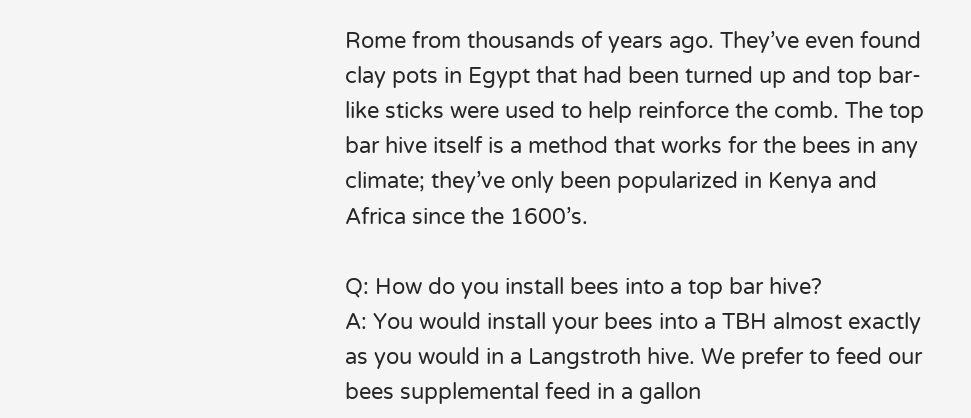Rome from thousands of years ago. They’ve even found clay pots in Egypt that had been turned up and top bar-like sticks were used to help reinforce the comb. The top bar hive itself is a method that works for the bees in any climate; they’ve only been popularized in Kenya and Africa since the 1600’s.

Q: How do you install bees into a top bar hive?
A: You would install your bees into a TBH almost exactly as you would in a Langstroth hive. We prefer to feed our bees supplemental feed in a gallon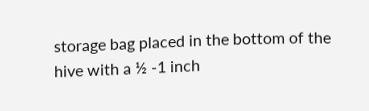storage bag placed in the bottom of the hive with a ½ -1 inch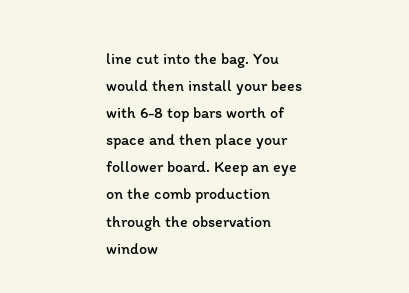line cut into the bag. You would then install your bees with 6-8 top bars worth of space and then place your follower board. Keep an eye on the comb production through the observation window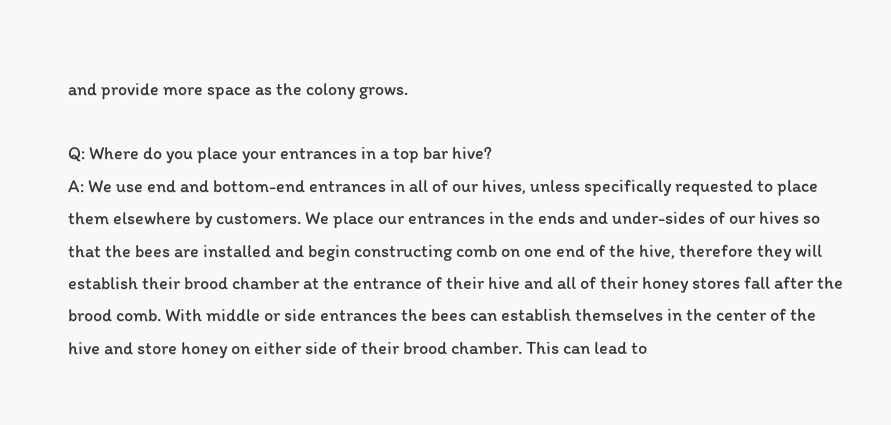and provide more space as the colony grows.

Q: Where do you place your entrances in a top bar hive?
A: We use end and bottom-end entrances in all of our hives, unless specifically requested to place them elsewhere by customers. We place our entrances in the ends and under-sides of our hives so that the bees are installed and begin constructing comb on one end of the hive, therefore they will establish their brood chamber at the entrance of their hive and all of their honey stores fall after the brood comb. With middle or side entrances the bees can establish themselves in the center of the hive and store honey on either side of their brood chamber. This can lead to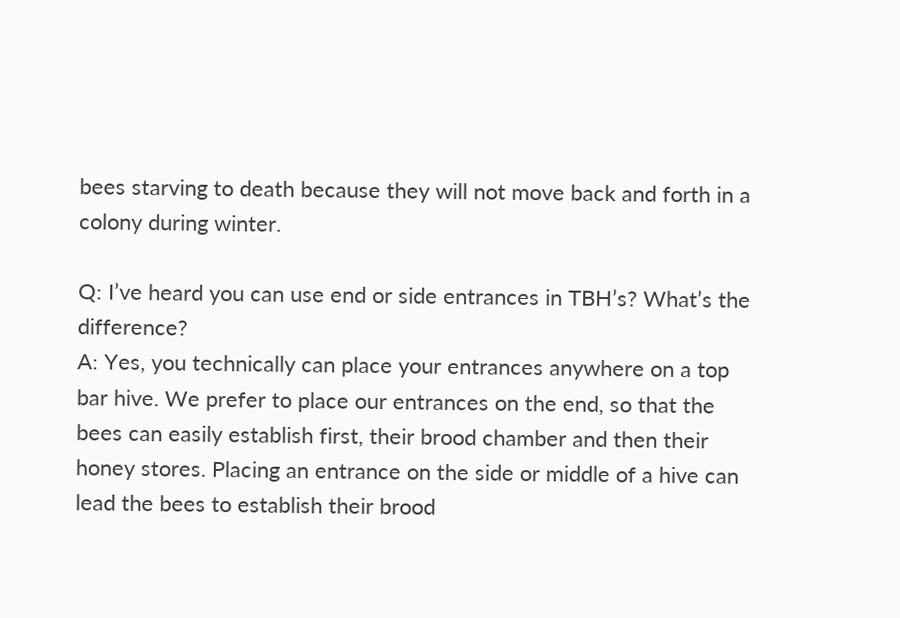bees starving to death because they will not move back and forth in a colony during winter.

Q: I’ve heard you can use end or side entrances in TBH’s? What’s the difference?
A: Yes, you technically can place your entrances anywhere on a top bar hive. We prefer to place our entrances on the end, so that the bees can easily establish first, their brood chamber and then their honey stores. Placing an entrance on the side or middle of a hive can lead the bees to establish their brood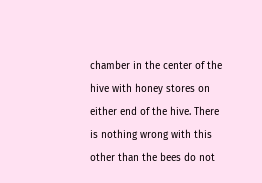chamber in the center of the hive with honey stores on either end of the hive. There is nothing wrong with this other than the bees do not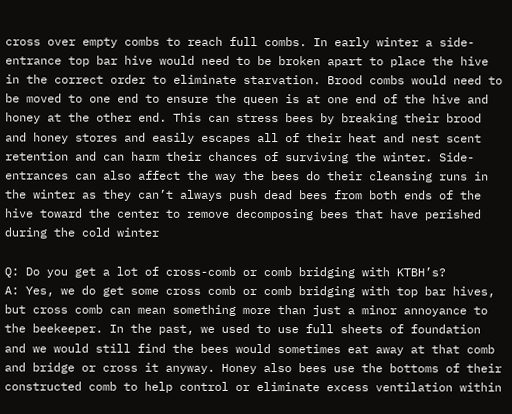cross over empty combs to reach full combs. In early winter a side-entrance top bar hive would need to be broken apart to place the hive in the correct order to eliminate starvation. Brood combs would need to be moved to one end to ensure the queen is at one end of the hive and honey at the other end. This can stress bees by breaking their brood and honey stores and easily escapes all of their heat and nest scent retention and can harm their chances of surviving the winter. Side-entrances can also affect the way the bees do their cleansing runs in the winter as they can’t always push dead bees from both ends of the hive toward the center to remove decomposing bees that have perished during the cold winter

Q: Do you get a lot of cross-comb or comb bridging with KTBH’s?
A: Yes, we do get some cross comb or comb bridging with top bar hives, but cross comb can mean something more than just a minor annoyance to the beekeeper. In the past, we used to use full sheets of foundation and we would still find the bees would sometimes eat away at that comb and bridge or cross it anyway. Honey also bees use the bottoms of their constructed comb to help control or eliminate excess ventilation within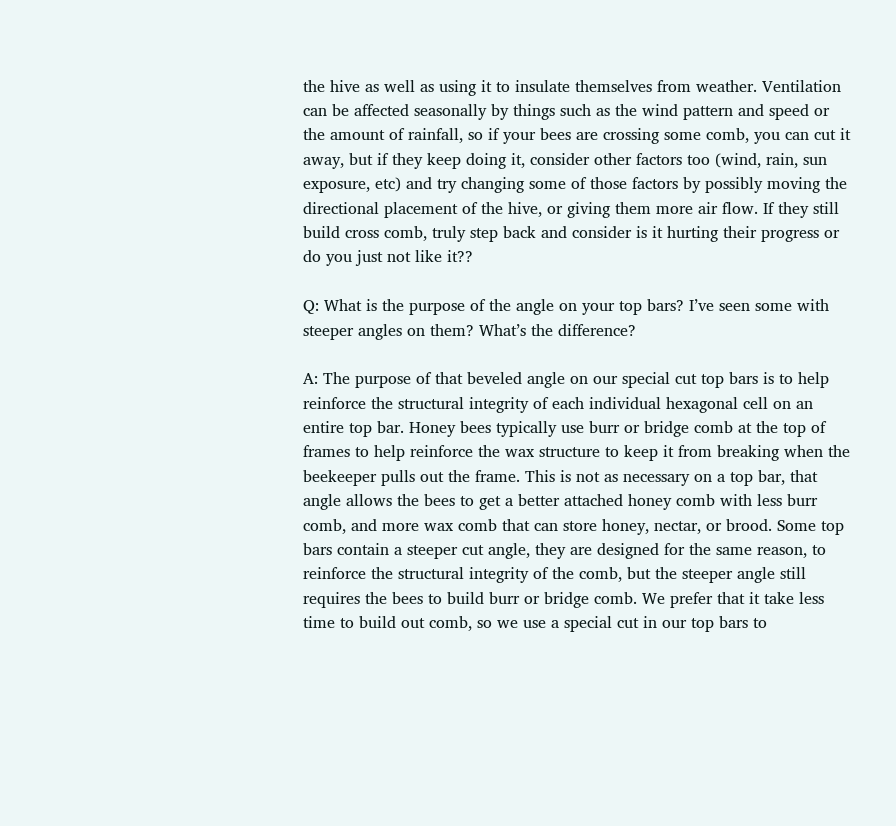the hive as well as using it to insulate themselves from weather. Ventilation can be affected seasonally by things such as the wind pattern and speed or the amount of rainfall, so if your bees are crossing some comb, you can cut it away, but if they keep doing it, consider other factors too (wind, rain, sun exposure, etc) and try changing some of those factors by possibly moving the directional placement of the hive, or giving them more air flow. If they still build cross comb, truly step back and consider is it hurting their progress or do you just not like it??

Q: What is the purpose of the angle on your top bars? I’ve seen some with steeper angles on them? What’s the difference?

A: The purpose of that beveled angle on our special cut top bars is to help reinforce the structural integrity of each individual hexagonal cell on an entire top bar. Honey bees typically use burr or bridge comb at the top of frames to help reinforce the wax structure to keep it from breaking when the beekeeper pulls out the frame. This is not as necessary on a top bar, that angle allows the bees to get a better attached honey comb with less burr comb, and more wax comb that can store honey, nectar, or brood. Some top bars contain a steeper cut angle, they are designed for the same reason, to reinforce the structural integrity of the comb, but the steeper angle still requires the bees to build burr or bridge comb. We prefer that it take less time to build out comb, so we use a special cut in our top bars to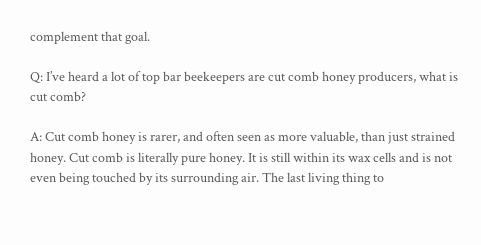complement that goal.

Q: I’ve heard a lot of top bar beekeepers are cut comb honey producers, what is cut comb?

A: Cut comb honey is rarer, and often seen as more valuable, than just strained honey. Cut comb is literally pure honey. It is still within its wax cells and is not even being touched by its surrounding air. The last living thing to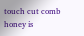touch cut comb honey is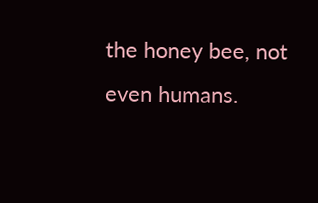the honey bee, not even humans.